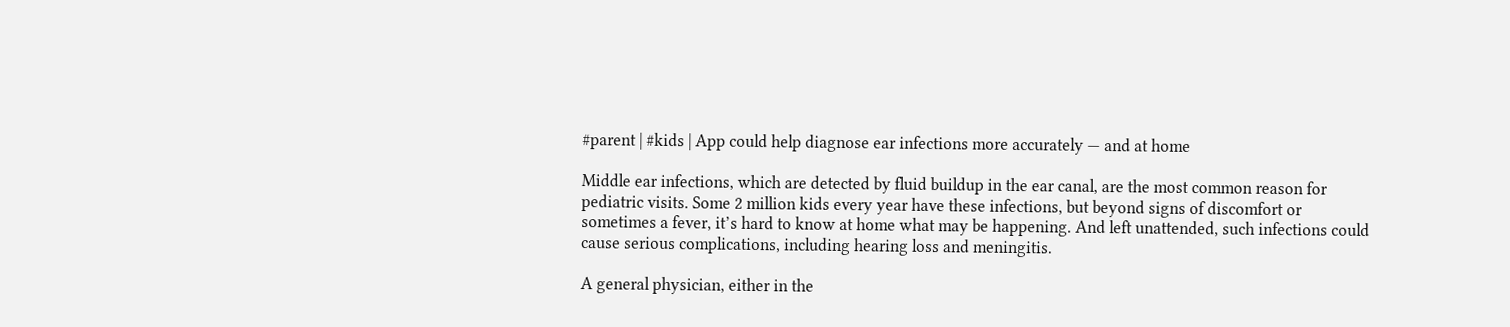#parent | #kids | App could help diagnose ear infections more accurately — and at home

Middle ear infections, which are detected by fluid buildup in the ear canal, are the most common reason for pediatric visits. Some 2 million kids every year have these infections, but beyond signs of discomfort or sometimes a fever, it’s hard to know at home what may be happening. And left unattended, such infections could cause serious complications, including hearing loss and meningitis.

A general physician, either in the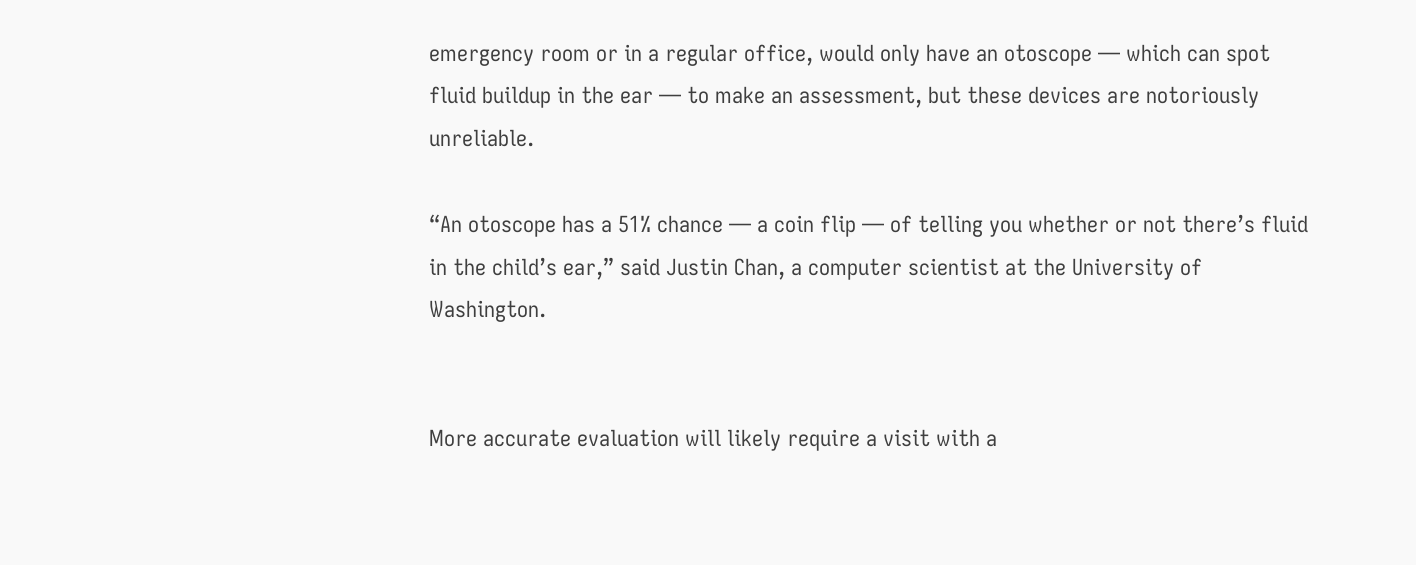emergency room or in a regular office, would only have an otoscope — which can spot fluid buildup in the ear — to make an assessment, but these devices are notoriously unreliable.

“An otoscope has a 51% chance — a coin flip — of telling you whether or not there’s fluid in the child’s ear,” said Justin Chan, a computer scientist at the University of Washington.


More accurate evaluation will likely require a visit with a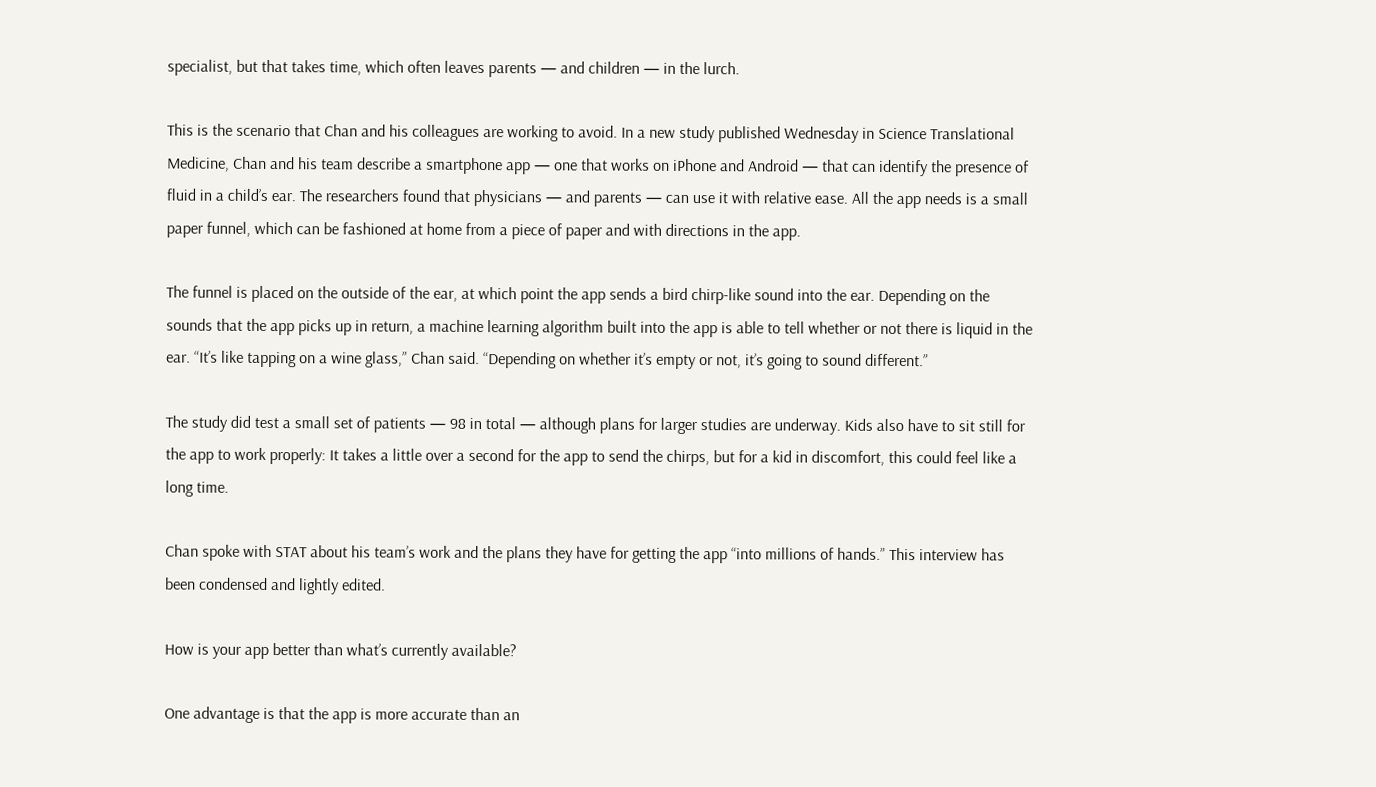specialist, but that takes time, which often leaves parents — and children — in the lurch.

This is the scenario that Chan and his colleagues are working to avoid. In a new study published Wednesday in Science Translational Medicine, Chan and his team describe a smartphone app — one that works on iPhone and Android — that can identify the presence of fluid in a child’s ear. The researchers found that physicians — and parents — can use it with relative ease. All the app needs is a small paper funnel, which can be fashioned at home from a piece of paper and with directions in the app.

The funnel is placed on the outside of the ear, at which point the app sends a bird chirp-like sound into the ear. Depending on the sounds that the app picks up in return, a machine learning algorithm built into the app is able to tell whether or not there is liquid in the ear. “It’s like tapping on a wine glass,” Chan said. “Depending on whether it’s empty or not, it’s going to sound different.”

The study did test a small set of patients — 98 in total — although plans for larger studies are underway. Kids also have to sit still for the app to work properly: It takes a little over a second for the app to send the chirps, but for a kid in discomfort, this could feel like a long time.

Chan spoke with STAT about his team’s work and the plans they have for getting the app “into millions of hands.” This interview has been condensed and lightly edited.

How is your app better than what’s currently available?

One advantage is that the app is more accurate than an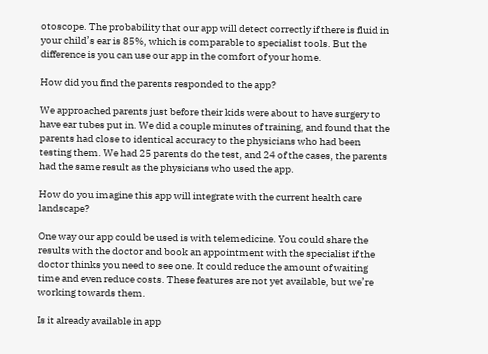otoscope. The probability that our app will detect correctly if there is fluid in your child’s ear is 85%, which is comparable to specialist tools. But the difference is you can use our app in the comfort of your home.

How did you find the parents responded to the app?

We approached parents just before their kids were about to have surgery to have ear tubes put in. We did a couple minutes of training, and found that the parents had close to identical accuracy to the physicians who had been testing them. We had 25 parents do the test, and 24 of the cases, the parents had the same result as the physicians who used the app.

How do you imagine this app will integrate with the current health care landscape?

One way our app could be used is with telemedicine. You could share the results with the doctor and book an appointment with the specialist if the doctor thinks you need to see one. It could reduce the amount of waiting time and even reduce costs. These features are not yet available, but we’re working towards them.

Is it already available in app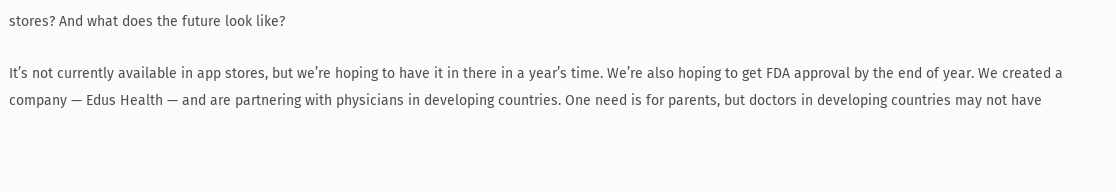stores? And what does the future look like?

It’s not currently available in app stores, but we’re hoping to have it in there in a year’s time. We’re also hoping to get FDA approval by the end of year. We created a company — Edus Health — and are partnering with physicians in developing countries. One need is for parents, but doctors in developing countries may not have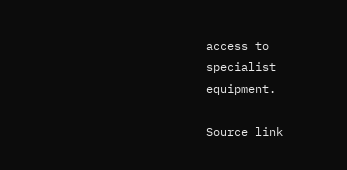access to specialist equipment.

Source link